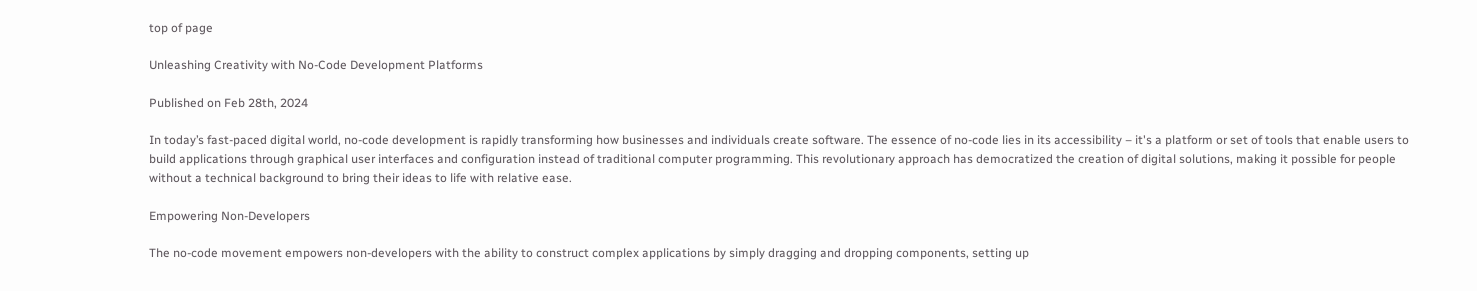top of page

Unleashing Creativity with No-Code Development Platforms

Published on Feb 28th, 2024

In today’s fast-paced digital world, no-code development is rapidly transforming how businesses and individuals create software. The essence of no-code lies in its accessibility – it's a platform or set of tools that enable users to build applications through graphical user interfaces and configuration instead of traditional computer programming. This revolutionary approach has democratized the creation of digital solutions, making it possible for people without a technical background to bring their ideas to life with relative ease.

Empowering Non-Developers

The no-code movement empowers non-developers with the ability to construct complex applications by simply dragging and dropping components, setting up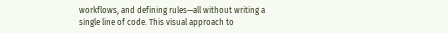workflows, and defining rules—all without writing a single line of code. This visual approach to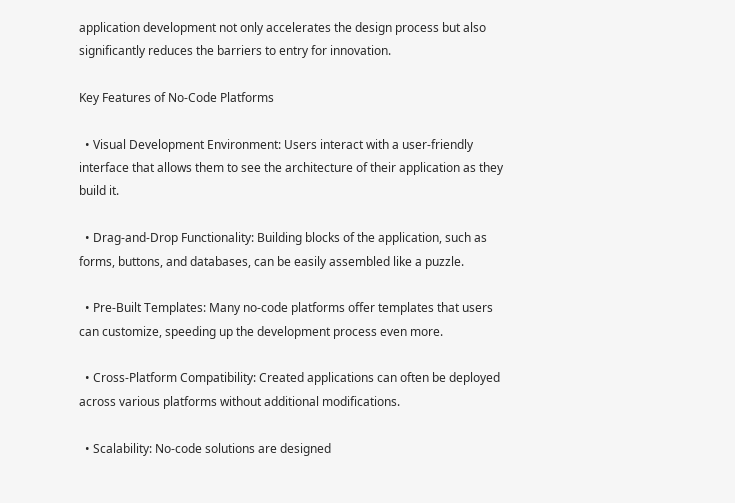application development not only accelerates the design process but also significantly reduces the barriers to entry for innovation.

Key Features of No-Code Platforms

  • Visual Development Environment: Users interact with a user-friendly interface that allows them to see the architecture of their application as they build it.

  • Drag-and-Drop Functionality: Building blocks of the application, such as forms, buttons, and databases, can be easily assembled like a puzzle.

  • Pre-Built Templates: Many no-code platforms offer templates that users can customize, speeding up the development process even more.

  • Cross-Platform Compatibility: Created applications can often be deployed across various platforms without additional modifications.

  • Scalability: No-code solutions are designed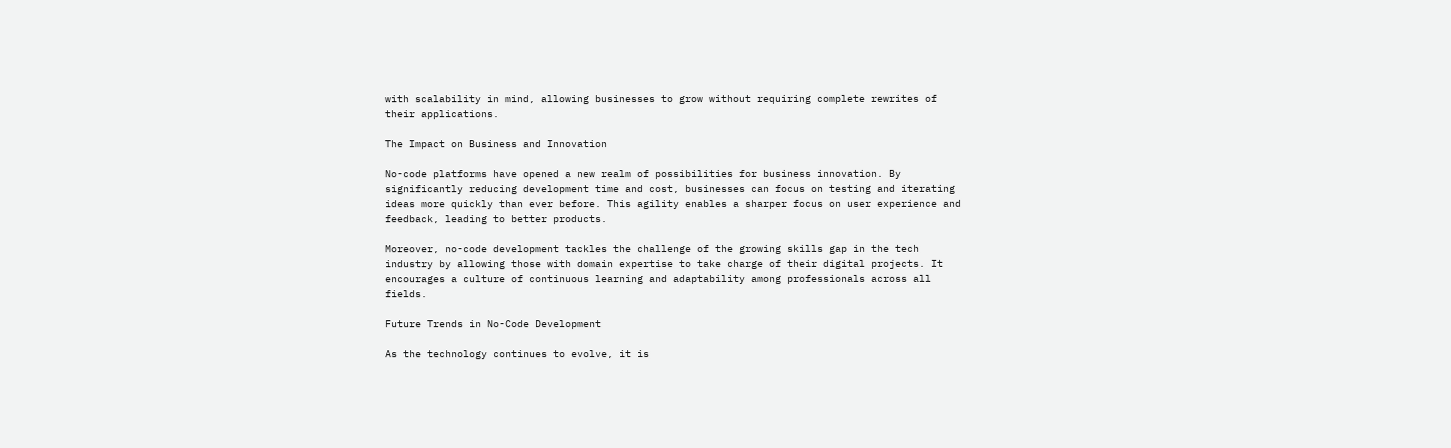with scalability in mind, allowing businesses to grow without requiring complete rewrites of their applications.

The Impact on Business and Innovation

No-code platforms have opened a new realm of possibilities for business innovation. By significantly reducing development time and cost, businesses can focus on testing and iterating ideas more quickly than ever before. This agility enables a sharper focus on user experience and feedback, leading to better products.

Moreover, no-code development tackles the challenge of the growing skills gap in the tech industry by allowing those with domain expertise to take charge of their digital projects. It encourages a culture of continuous learning and adaptability among professionals across all fields.

Future Trends in No-Code Development

As the technology continues to evolve, it is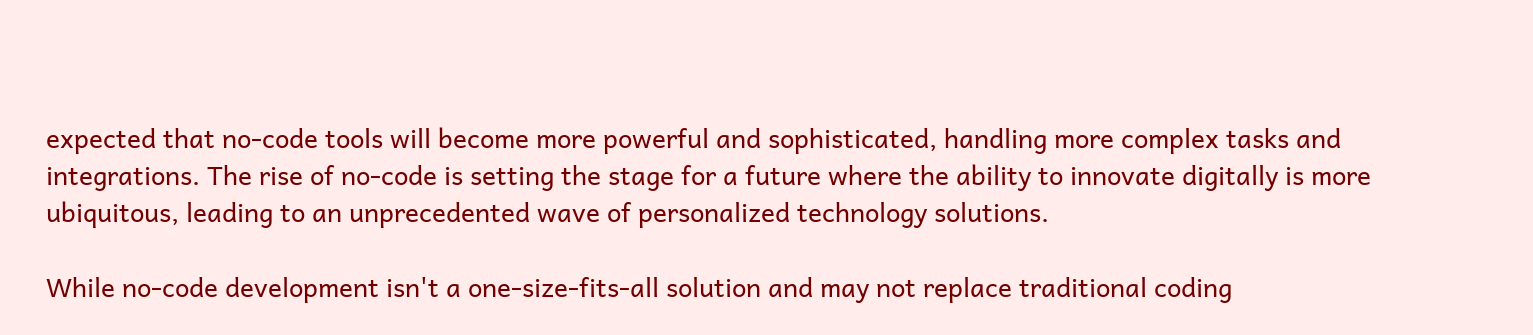expected that no-code tools will become more powerful and sophisticated, handling more complex tasks and integrations. The rise of no-code is setting the stage for a future where the ability to innovate digitally is more ubiquitous, leading to an unprecedented wave of personalized technology solutions.

While no-code development isn't a one-size-fits-all solution and may not replace traditional coding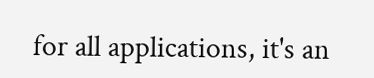for all applications, it's an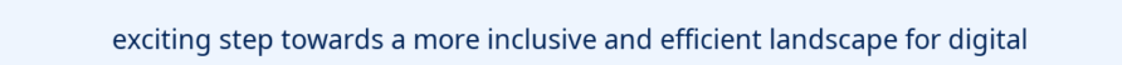exciting step towards a more inclusive and efficient landscape for digital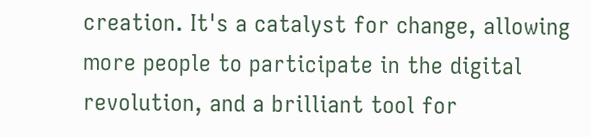creation. It's a catalyst for change, allowing more people to participate in the digital revolution, and a brilliant tool for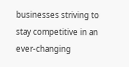businesses striving to stay competitive in an ever-changing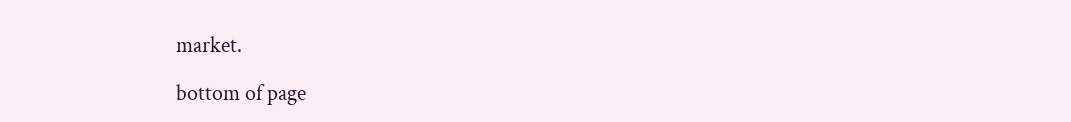market.

bottom of page